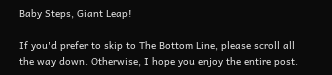Baby Steps, Giant Leap!

If you'd prefer to skip to The Bottom Line, please scroll all the way down. Otherwise, I hope you enjoy the entire post.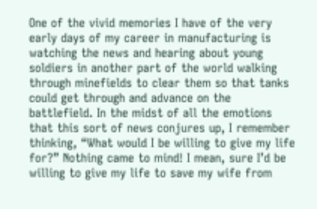One of the vivid memories I have of the very early days of my career in manufacturing is watching the news and hearing about young soldiers in another part of the world walking through minefields to clear them so that tanks could get through and advance on the battlefield. In the midst of all the emotions that this sort of news conjures up, I remember thinking, “What would I be willing to give my life for?” Nothing came to mind! I mean, sure I’d be willing to give my life to save my wife from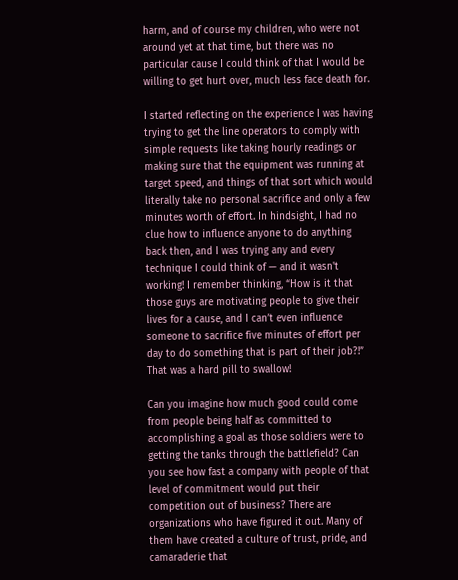harm, and of course my children, who were not around yet at that time, but there was no particular cause I could think of that I would be willing to get hurt over, much less face death for.

I started reflecting on the experience I was having trying to get the line operators to comply with simple requests like taking hourly readings or making sure that the equipment was running at target speed, and things of that sort which would literally take no personal sacrifice and only a few minutes worth of effort. In hindsight, I had no clue how to influence anyone to do anything back then, and I was trying any and every technique I could think of — and it wasn't working! I remember thinking, “How is it that those guys are motivating people to give their lives for a cause, and I can’t even influence someone to sacrifice five minutes of effort per day to do something that is part of their job?!”  That was a hard pill to swallow!

Can you imagine how much good could come from people being half as committed to accomplishing a goal as those soldiers were to getting the tanks through the battlefield? Can you see how fast a company with people of that level of commitment would put their competition out of business? There are organizations who have figured it out. Many of them have created a culture of trust, pride, and camaraderie that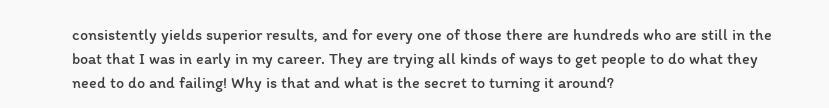consistently yields superior results, and for every one of those there are hundreds who are still in the boat that I was in early in my career. They are trying all kinds of ways to get people to do what they need to do and failing! Why is that and what is the secret to turning it around?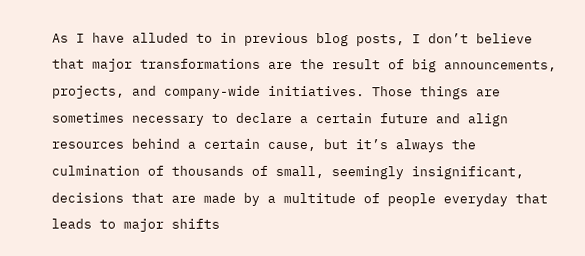As I have alluded to in previous blog posts, I don’t believe that major transformations are the result of big announcements, projects, and company-wide initiatives. Those things are sometimes necessary to declare a certain future and align resources behind a certain cause, but it’s always the culmination of thousands of small, seemingly insignificant, decisions that are made by a multitude of people everyday that leads to major shifts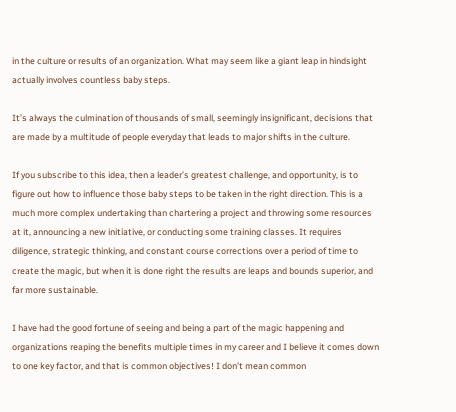in the culture or results of an organization. What may seem like a giant leap in hindsight actually involves countless baby steps.

It’s always the culmination of thousands of small, seemingly insignificant, decisions that are made by a multitude of people everyday that leads to major shifts in the culture.

If you subscribe to this idea, then a leader’s greatest challenge, and opportunity, is to figure out how to influence those baby steps to be taken in the right direction. This is a much more complex undertaking than chartering a project and throwing some resources at it, announcing a new initiative, or conducting some training classes. It requires diligence, strategic thinking, and constant course corrections over a period of time to create the magic, but when it is done right the results are leaps and bounds superior, and far more sustainable.

I have had the good fortune of seeing and being a part of the magic happening and organizations reaping the benefits multiple times in my career and I believe it comes down to one key factor, and that is common objectives! I don’t mean common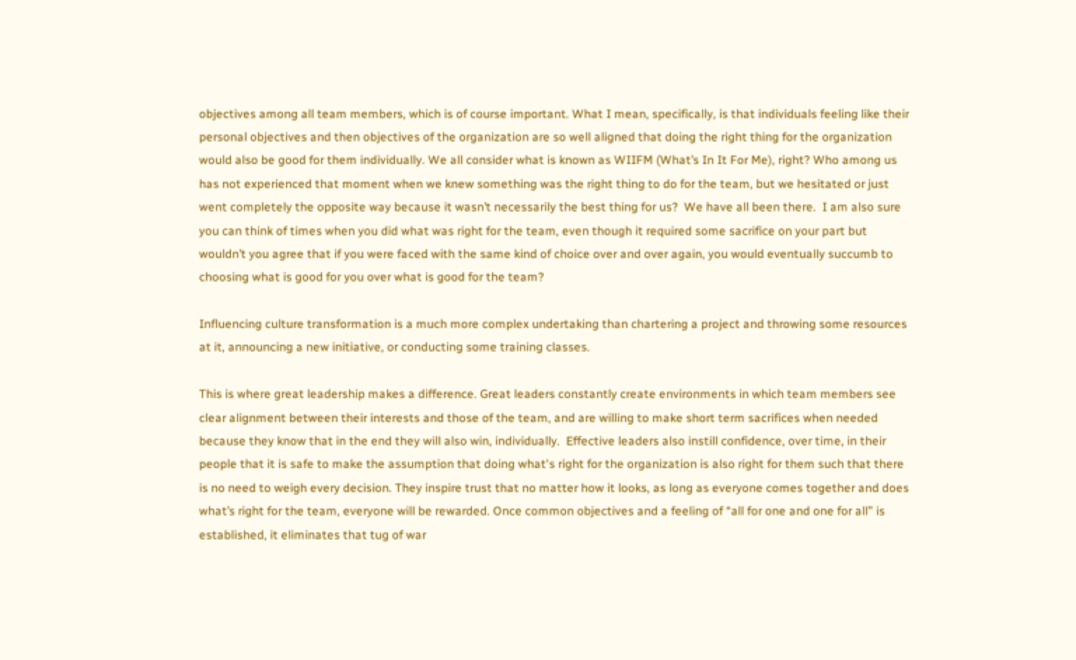objectives among all team members, which is of course important. What I mean, specifically, is that individuals feeling like their personal objectives and then objectives of the organization are so well aligned that doing the right thing for the organization would also be good for them individually. We all consider what is known as WIIFM (What’s In It For Me), right? Who among us has not experienced that moment when we knew something was the right thing to do for the team, but we hesitated or just went completely the opposite way because it wasn’t necessarily the best thing for us?  We have all been there.  I am also sure you can think of times when you did what was right for the team, even though it required some sacrifice on your part but wouldn’t you agree that if you were faced with the same kind of choice over and over again, you would eventually succumb to choosing what is good for you over what is good for the team?

Influencing culture transformation is a much more complex undertaking than chartering a project and throwing some resources at it, announcing a new initiative, or conducting some training classes.

This is where great leadership makes a difference. Great leaders constantly create environments in which team members see clear alignment between their interests and those of the team, and are willing to make short term sacrifices when needed because they know that in the end they will also win, individually.  Effective leaders also instill confidence, over time, in their people that it is safe to make the assumption that doing what's right for the organization is also right for them such that there is no need to weigh every decision. They inspire trust that no matter how it looks, as long as everyone comes together and does what’s right for the team, everyone will be rewarded. Once common objectives and a feeling of “all for one and one for all” is established, it eliminates that tug of war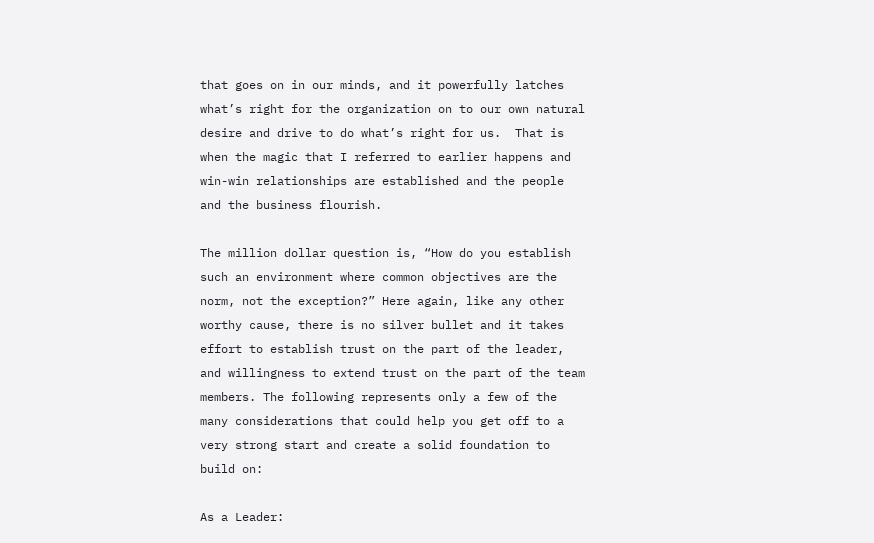that goes on in our minds, and it powerfully latches what’s right for the organization on to our own natural desire and drive to do what’s right for us.  That is when the magic that I referred to earlier happens and win-win relationships are established and the people and the business flourish.

The million dollar question is, “How do you establish such an environment where common objectives are the norm, not the exception?” Here again, like any other worthy cause, there is no silver bullet and it takes effort to establish trust on the part of the leader, and willingness to extend trust on the part of the team members. The following represents only a few of the many considerations that could help you get off to a very strong start and create a solid foundation to build on:

As a Leader: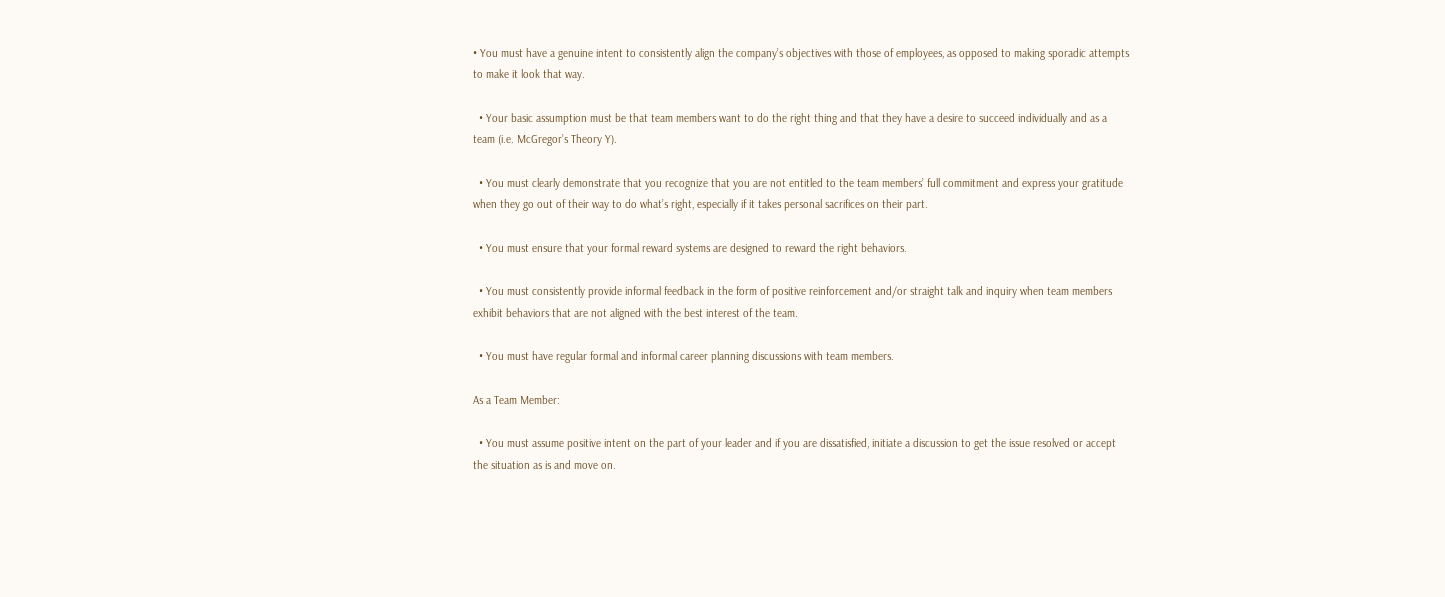• You must have a genuine intent to consistently align the company’s objectives with those of employees, as opposed to making sporadic attempts to make it look that way.

  • Your basic assumption must be that team members want to do the right thing and that they have a desire to succeed individually and as a team (i.e. McGregor’s Theory Y).

  • You must clearly demonstrate that you recognize that you are not entitled to the team members’ full commitment and express your gratitude when they go out of their way to do what’s right, especially if it takes personal sacrifices on their part.

  • You must ensure that your formal reward systems are designed to reward the right behaviors.

  • You must consistently provide informal feedback in the form of positive reinforcement and/or straight talk and inquiry when team members exhibit behaviors that are not aligned with the best interest of the team.

  • You must have regular formal and informal career planning discussions with team members.

As a Team Member:

  • You must assume positive intent on the part of your leader and if you are dissatisfied, initiate a discussion to get the issue resolved or accept the situation as is and move on.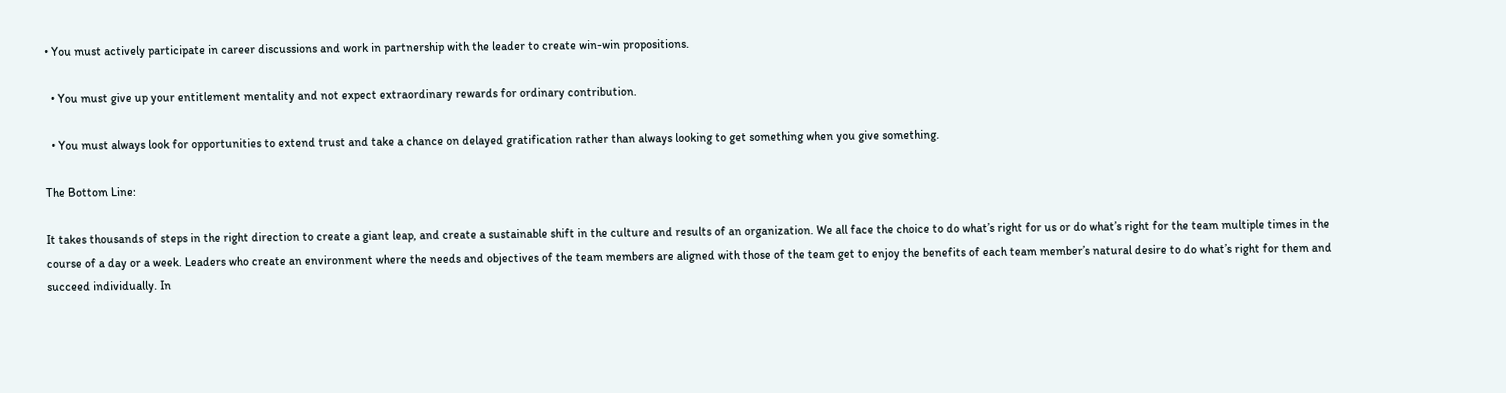• You must actively participate in career discussions and work in partnership with the leader to create win-win propositions.

  • You must give up your entitlement mentality and not expect extraordinary rewards for ordinary contribution.

  • You must always look for opportunities to extend trust and take a chance on delayed gratification rather than always looking to get something when you give something.

The Bottom Line:

It takes thousands of steps in the right direction to create a giant leap, and create a sustainable shift in the culture and results of an organization. We all face the choice to do what’s right for us or do what’s right for the team multiple times in the course of a day or a week. Leaders who create an environment where the needs and objectives of the team members are aligned with those of the team get to enjoy the benefits of each team member’s natural desire to do what’s right for them and succeed individually. In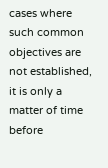cases where such common objectives are not established, it is only a matter of time before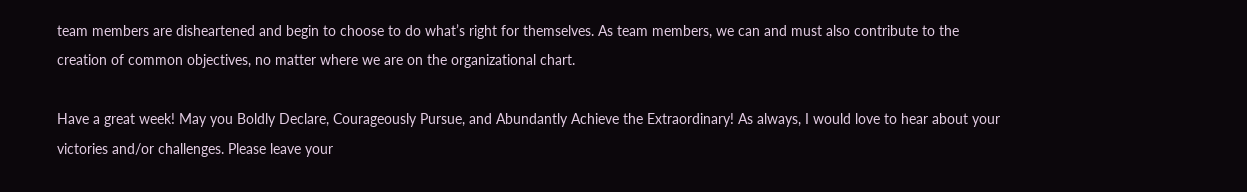team members are disheartened and begin to choose to do what’s right for themselves. As team members, we can and must also contribute to the creation of common objectives, no matter where we are on the organizational chart.

Have a great week! May you Boldly Declare, Courageously Pursue, and Abundantly Achieve the Extraordinary! As always, I would love to hear about your victories and/or challenges. Please leave your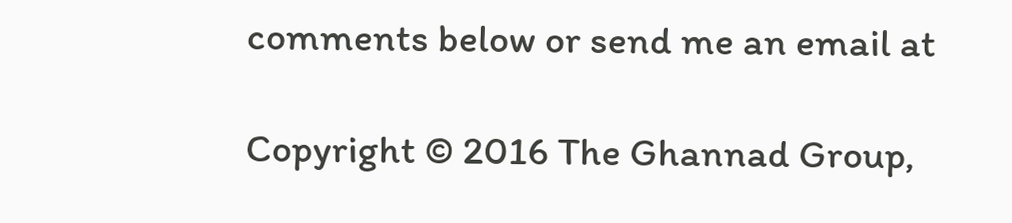comments below or send me an email at

Copyright © 2016 The Ghannad Group,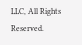LLC, All Rights Reserved.